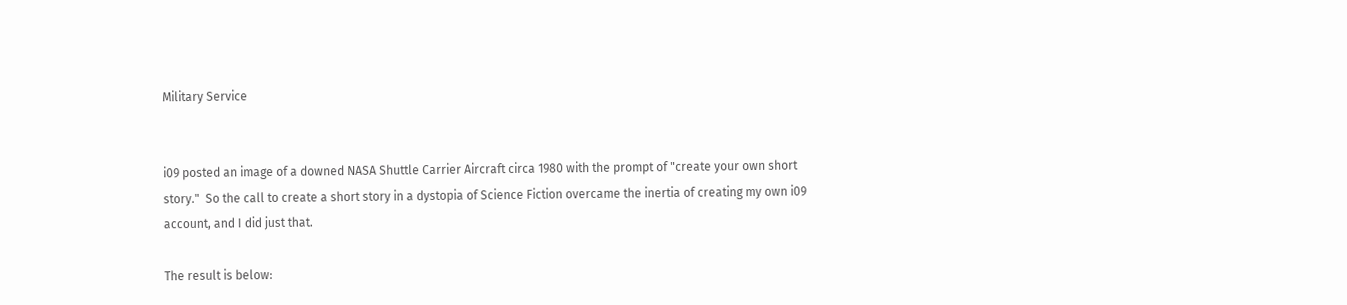Military Service


i09 posted an image of a downed NASA Shuttle Carrier Aircraft circa 1980 with the prompt of "create your own short story."  So the call to create a short story in a dystopia of Science Fiction overcame the inertia of creating my own i09 account, and I did just that.

The result is below: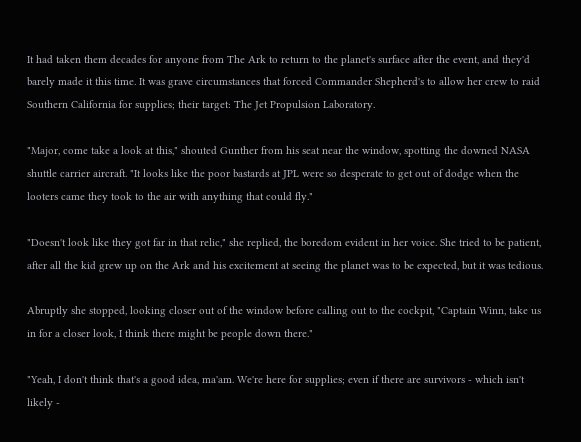It had taken them decades for anyone from The Ark to return to the planet's surface after the event, and they'd barely made it this time. It was grave circumstances that forced Commander Shepherd's to allow her crew to raid Southern California for supplies; their target: The Jet Propulsion Laboratory.

"Major, come take a look at this," shouted Gunther from his seat near the window, spotting the downed NASA shuttle carrier aircraft. "It looks like the poor bastards at JPL were so desperate to get out of dodge when the looters came they took to the air with anything that could fly."

"Doesn't look like they got far in that relic," she replied, the boredom evident in her voice. She tried to be patient, after all the kid grew up on the Ark and his excitement at seeing the planet was to be expected, but it was tedious.

Abruptly she stopped, looking closer out of the window before calling out to the cockpit, "Captain Winn, take us in for a closer look, I think there might be people down there."

"Yeah, I don't think that's a good idea, ma'am. We're here for supplies; even if there are survivors - which isn't likely -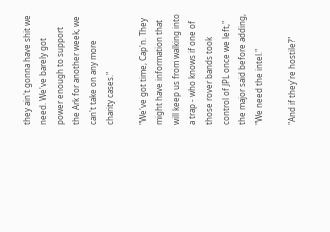they ain't gonna have shit we need. We've barely got power enough to support the Ark for another week, we can't take on any more charity cases."

"We've got time, Cap'n. They might have information that will keep us from walking into a trap - who knows if one of those rover bands took control of JPL once we left," the major said before adding, "We need the intel."

"And if they're hostile?"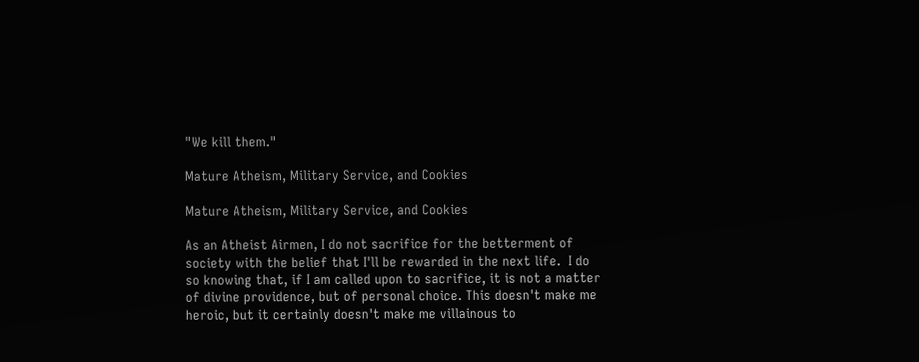"We kill them."

Mature Atheism, Military Service, and Cookies

Mature Atheism, Military Service, and Cookies

As an Atheist Airmen, I do not sacrifice for the betterment of society with the belief that I'll be rewarded in the next life.  I do so knowing that, if I am called upon to sacrifice, it is not a matter of divine providence, but of personal choice. This doesn't make me heroic, but it certainly doesn't make me villainous to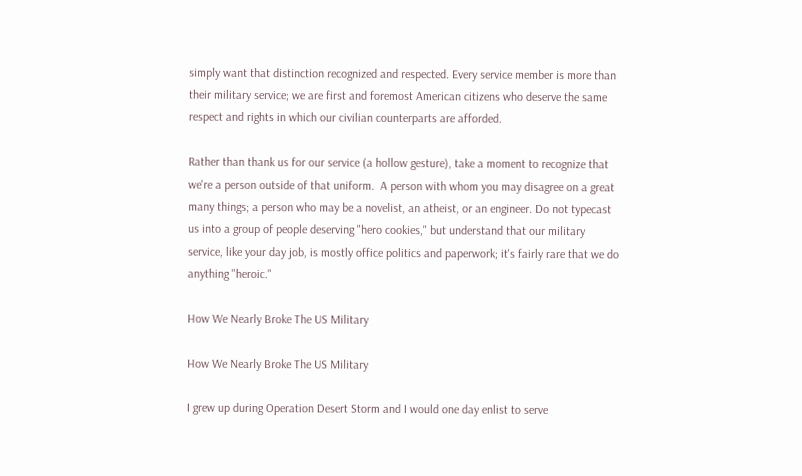simply want that distinction recognized and respected. Every service member is more than their military service; we are first and foremost American citizens who deserve the same respect and rights in which our civilian counterparts are afforded.

Rather than thank us for our service (a hollow gesture), take a moment to recognize that we're a person outside of that uniform.  A person with whom you may disagree on a great many things; a person who may be a novelist, an atheist, or an engineer. Do not typecast us into a group of people deserving "hero cookies," but understand that our military service, like your day job, is mostly office politics and paperwork; it's fairly rare that we do anything "heroic."

How We Nearly Broke The US Military

How We Nearly Broke The US Military

I grew up during Operation Desert Storm and I would one day enlist to serve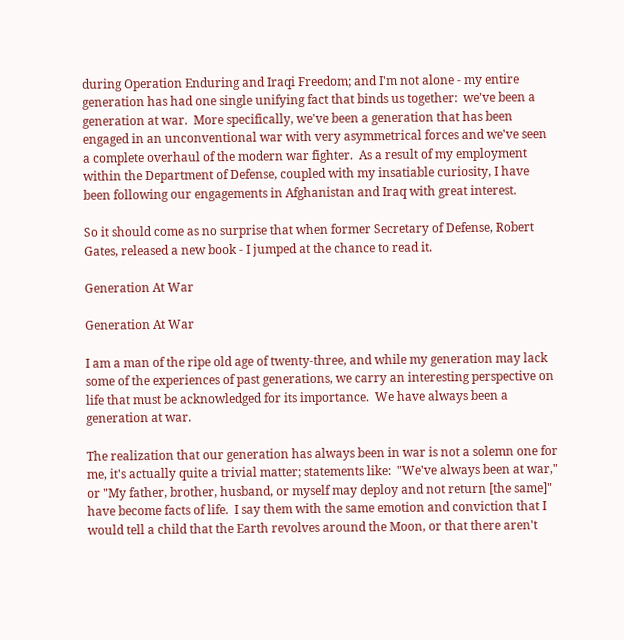during Operation Enduring and Iraqi Freedom; and I'm not alone - my entire generation has had one single unifying fact that binds us together:  we've been a generation at war.  More specifically, we've been a generation that has been engaged in an unconventional war with very asymmetrical forces and we've seen a complete overhaul of the modern war fighter.  As a result of my employment within the Department of Defense, coupled with my insatiable curiosity, I have been following our engagements in Afghanistan and Iraq with great interest.

So it should come as no surprise that when former Secretary of Defense, Robert Gates, released a new book - I jumped at the chance to read it.

Generation At War

Generation At War

I am a man of the ripe old age of twenty-three, and while my generation may lack some of the experiences of past generations, we carry an interesting perspective on life that must be acknowledged for its importance.  We have always been a generation at war.

The realization that our generation has always been in war is not a solemn one for me, it's actually quite a trivial matter; statements like:  "We've always been at war," or "My father, brother, husband, or myself may deploy and not return [the same]" have become facts of life.  I say them with the same emotion and conviction that I would tell a child that the Earth revolves around the Moon, or that there aren't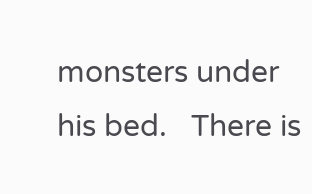monsters under his bed.   There is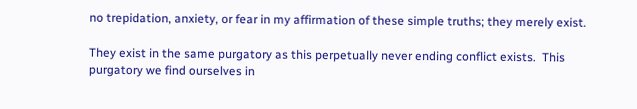no trepidation, anxiety, or fear in my affirmation of these simple truths; they merely exist.

They exist in the same purgatory as this perpetually never ending conflict exists.  This purgatory we find ourselves in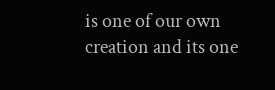is one of our own creation and its one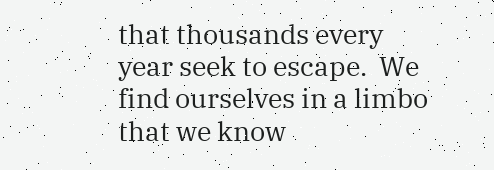that thousands every year seek to escape.  We find ourselves in a limbo that we know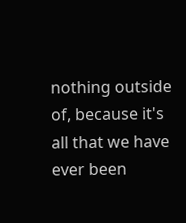nothing outside of, because it's all that we have ever been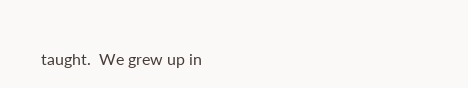taught.  We grew up in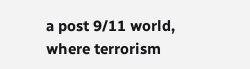a post 9/11 world, where terrorism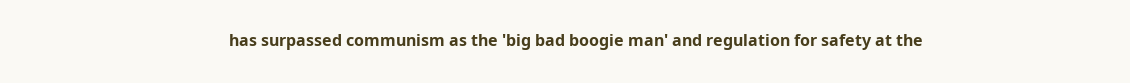has surpassed communism as the 'big bad boogie man' and regulation for safety at the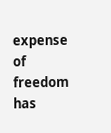expense of freedom has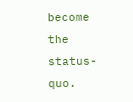become the status-quo.